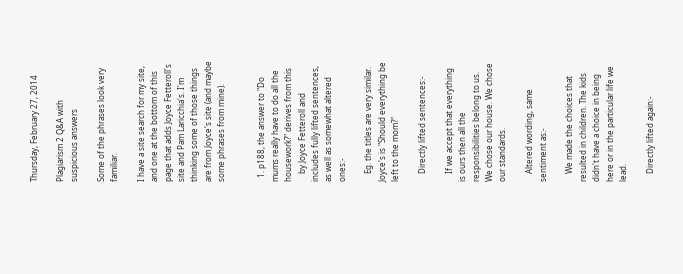Thursday, February 27, 2014

Plagiarism 2 Q&A with suspicious answers

Some of the phrases look very familiar.

I have a site search for my site, and one at the bottom of this page that adds Joyce Fetteroll's site and Pam Laricchia's. I'm thinking some of those things are from Joyce's site (and maybe some phrases from mine).


  1. p188, the answer to "Do mums really have to do all the housework?" derives from this
    by Joyce Fetteroll and includes fully lifted sentences, as well as somewhat altered ones:-

    Eg. the titles are very similar. Joyce's is "Should everything be left to the mom?"

    Directly lifted sentences:-

    If we accept that everything is ours then all the responsibilities belong to us. We chose our house. We chose our standards.

    Altered wording, same sentiment as:-

    We made the choices that resulted in children. The kids didn't have a choice in being here or in the particular life we lead.

    Directly lifted again:-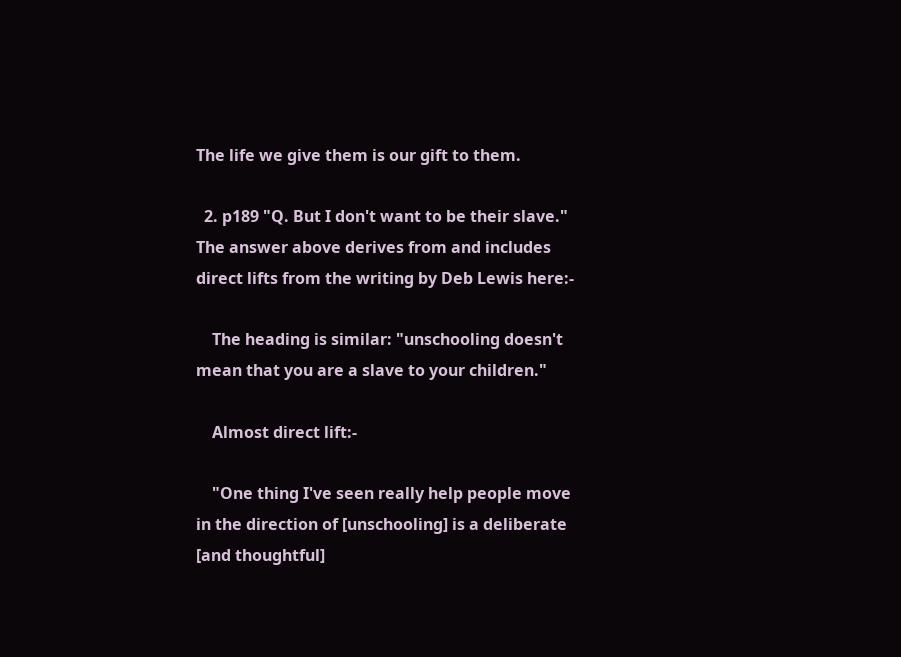The life we give them is our gift to them.

  2. p189 "Q. But I don't want to be their slave." The answer above derives from and includes direct lifts from the writing by Deb Lewis here:-

    The heading is similar: "unschooling doesn't mean that you are a slave to your children."

    Almost direct lift:-

    "One thing I've seen really help people move in the direction of [unschooling] is a deliberate [and thoughtful]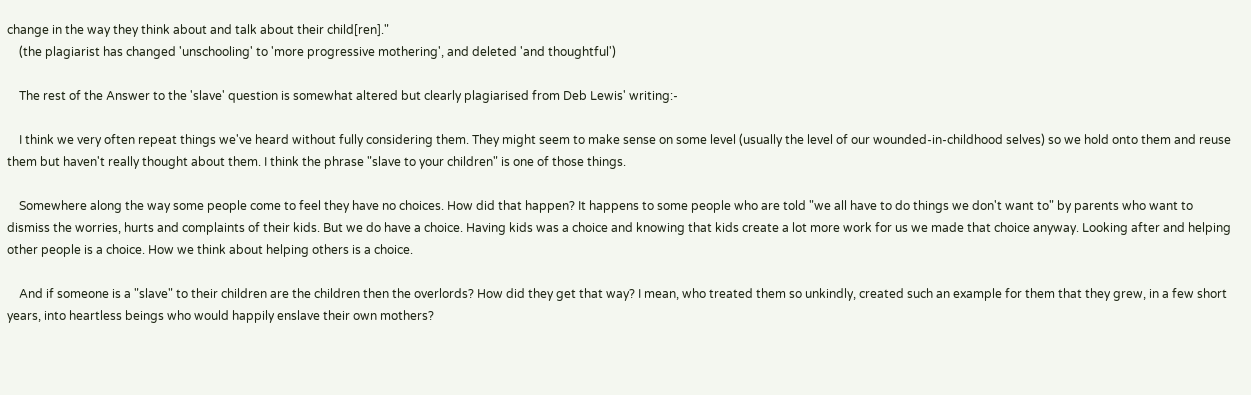change in the way they think about and talk about their child[ren]."
    (the plagiarist has changed 'unschooling' to 'more progressive mothering', and deleted 'and thoughtful')

    The rest of the Answer to the 'slave' question is somewhat altered but clearly plagiarised from Deb Lewis' writing:-

    I think we very often repeat things we've heard without fully considering them. They might seem to make sense on some level (usually the level of our wounded-in-childhood selves) so we hold onto them and reuse them but haven't really thought about them. I think the phrase "slave to your children" is one of those things.

    Somewhere along the way some people come to feel they have no choices. How did that happen? It happens to some people who are told "we all have to do things we don't want to" by parents who want to dismiss the worries, hurts and complaints of their kids. But we do have a choice. Having kids was a choice and knowing that kids create a lot more work for us we made that choice anyway. Looking after and helping other people is a choice. How we think about helping others is a choice.

    And if someone is a "slave" to their children are the children then the overlords? How did they get that way? I mean, who treated them so unkindly, created such an example for them that they grew, in a few short years, into heartless beings who would happily enslave their own mothers?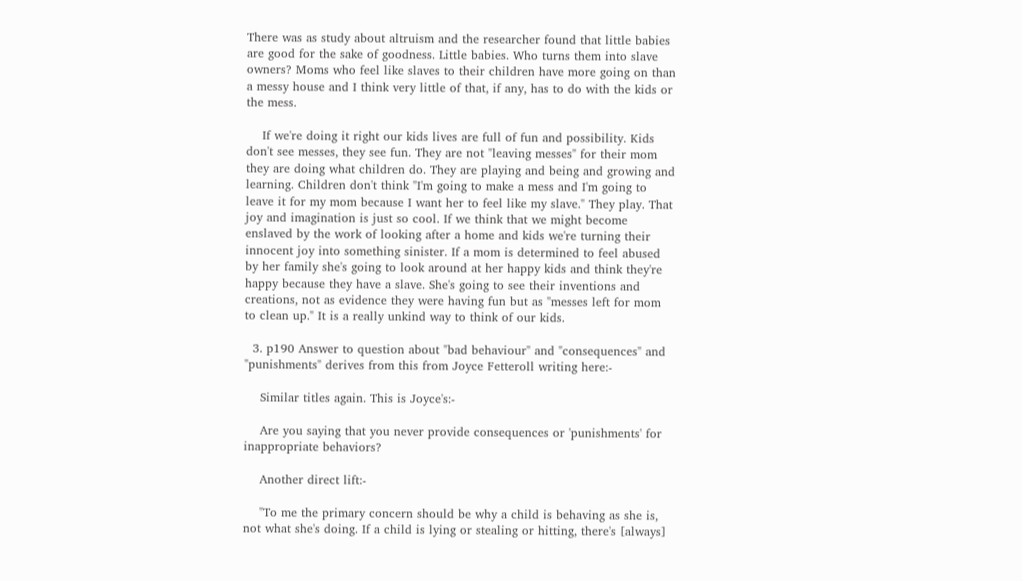There was as study about altruism and the researcher found that little babies are good for the sake of goodness. Little babies. Who turns them into slave owners? Moms who feel like slaves to their children have more going on than a messy house and I think very little of that, if any, has to do with the kids or the mess.

    If we're doing it right our kids lives are full of fun and possibility. Kids don't see messes, they see fun. They are not "leaving messes" for their mom they are doing what children do. They are playing and being and growing and learning. Children don't think "I'm going to make a mess and I'm going to leave it for my mom because I want her to feel like my slave." They play. That joy and imagination is just so cool. If we think that we might become enslaved by the work of looking after a home and kids we're turning their innocent joy into something sinister. If a mom is determined to feel abused by her family she's going to look around at her happy kids and think they're happy because they have a slave. She's going to see their inventions and creations, not as evidence they were having fun but as "messes left for mom to clean up." It is a really unkind way to think of our kids.

  3. p190 Answer to question about "bad behaviour" and "consequences" and "punishments" derives from this from Joyce Fetteroll writing here:-

    Similar titles again. This is Joyce's:-

    Are you saying that you never provide consequences or 'punishments' for inappropriate behaviors?

    Another direct lift:-

    "To me the primary concern should be why a child is behaving as she is, not what she's doing. If a child is lying or stealing or hitting, there's [always]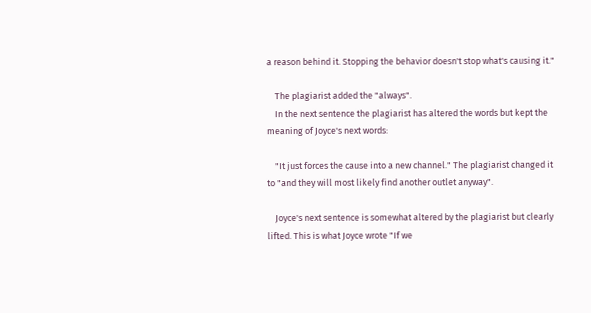a reason behind it. Stopping the behavior doesn't stop what's causing it."

    The plagiarist added the "always".
    In the next sentence the plagiarist has altered the words but kept the meaning of Joyce's next words:

    "It just forces the cause into a new channel." The plagiarist changed it to "and they will most likely find another outlet anyway".

    Joyce's next sentence is somewhat altered by the plagiarist but clearly lifted. This is what Joyce wrote "If we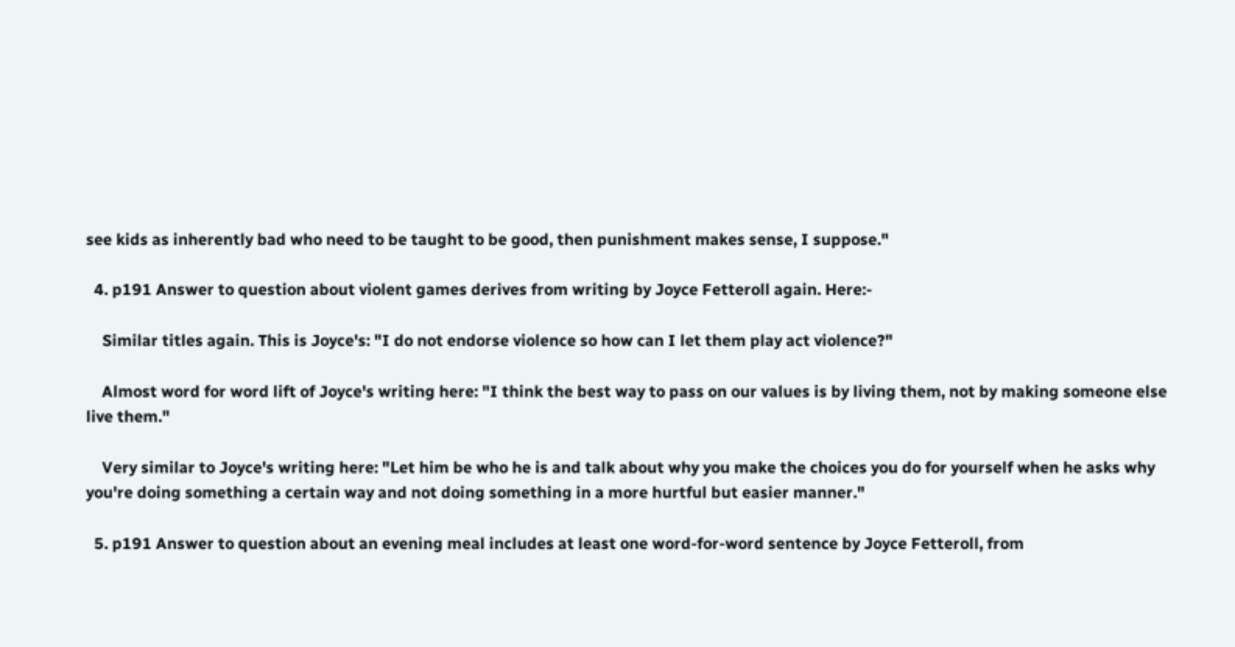see kids as inherently bad who need to be taught to be good, then punishment makes sense, I suppose."

  4. p191 Answer to question about violent games derives from writing by Joyce Fetteroll again. Here:-

    Similar titles again. This is Joyce's: "I do not endorse violence so how can I let them play act violence?"

    Almost word for word lift of Joyce's writing here: "I think the best way to pass on our values is by living them, not by making someone else live them."

    Very similar to Joyce's writing here: "Let him be who he is and talk about why you make the choices you do for yourself when he asks why you're doing something a certain way and not doing something in a more hurtful but easier manner."

  5. p191 Answer to question about an evening meal includes at least one word-for-word sentence by Joyce Fetteroll, from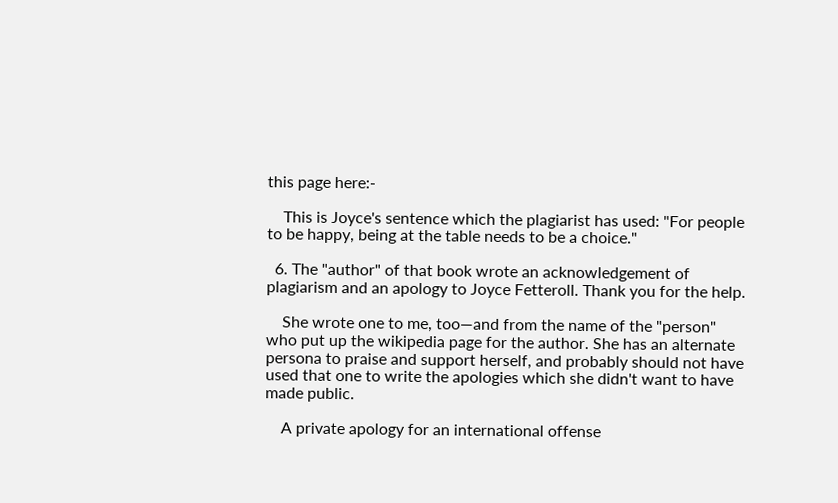this page here:-

    This is Joyce's sentence which the plagiarist has used: "For people to be happy, being at the table needs to be a choice."

  6. The "author" of that book wrote an acknowledgement of plagiarism and an apology to Joyce Fetteroll. Thank you for the help.

    She wrote one to me, too—and from the name of the "person" who put up the wikipedia page for the author. She has an alternate persona to praise and support herself, and probably should not have used that one to write the apologies which she didn't want to have made public.

    A private apology for an international offense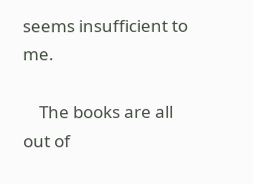seems insufficient to me.

    The books are all out of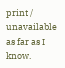print / unavailable as far as I know.